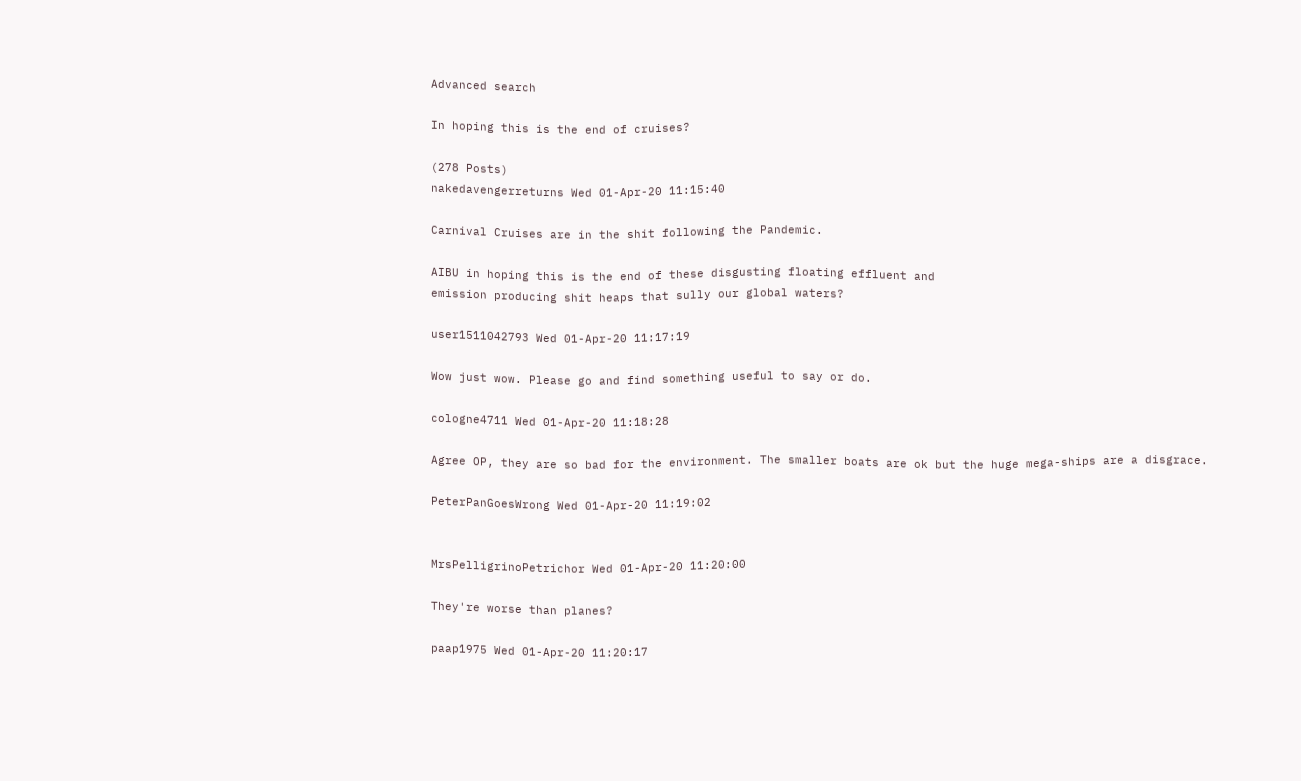Advanced search

In hoping this is the end of cruises?

(278 Posts)
nakedavengerreturns Wed 01-Apr-20 11:15:40

Carnival Cruises are in the shit following the Pandemic.

AIBU in hoping this is the end of these disgusting floating effluent and
emission producing shit heaps that sully our global waters?

user1511042793 Wed 01-Apr-20 11:17:19

Wow just wow. Please go and find something useful to say or do.

cologne4711 Wed 01-Apr-20 11:18:28

Agree OP, they are so bad for the environment. The smaller boats are ok but the huge mega-ships are a disgrace.

PeterPanGoesWrong Wed 01-Apr-20 11:19:02


MrsPelligrinoPetrichor Wed 01-Apr-20 11:20:00

They're worse than planes?

paap1975 Wed 01-Apr-20 11:20:17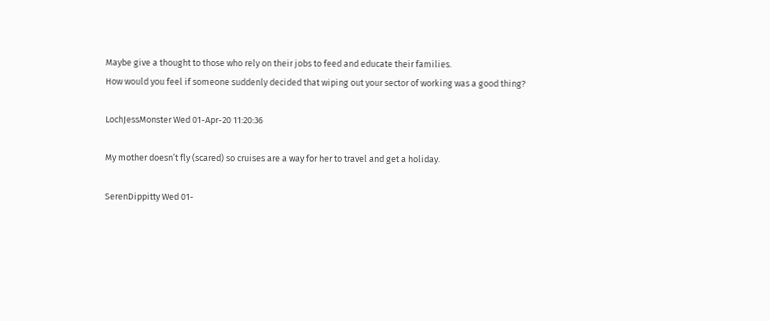Maybe give a thought to those who rely on their jobs to feed and educate their families.
How would you feel if someone suddenly decided that wiping out your sector of working was a good thing?

LochJessMonster Wed 01-Apr-20 11:20:36

My mother doesn’t fly (scared) so cruises are a way for her to travel and get a holiday.

SerenDippitty Wed 01-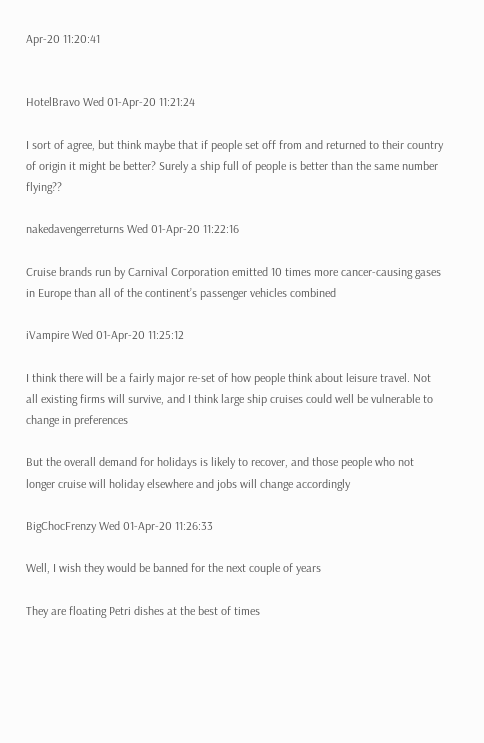Apr-20 11:20:41


HotelBravo Wed 01-Apr-20 11:21:24

I sort of agree, but think maybe that if people set off from and returned to their country of origin it might be better? Surely a ship full of people is better than the same number flying??

nakedavengerreturns Wed 01-Apr-20 11:22:16

Cruise brands run by Carnival Corporation emitted 10 times more cancer-causing gases in Europe than all of the continent’s passenger vehicles combined

iVampire Wed 01-Apr-20 11:25:12

I think there will be a fairly major re-set of how people think about leisure travel. Not all existing firms will survive, and I think large ship cruises could well be vulnerable to change in preferences

But the overall demand for holidays is likely to recover, and those people who not longer cruise will holiday elsewhere and jobs will change accordingly

BigChocFrenzy Wed 01-Apr-20 11:26:33

Well, I wish they would be banned for the next couple of years

They are floating Petri dishes at the best of times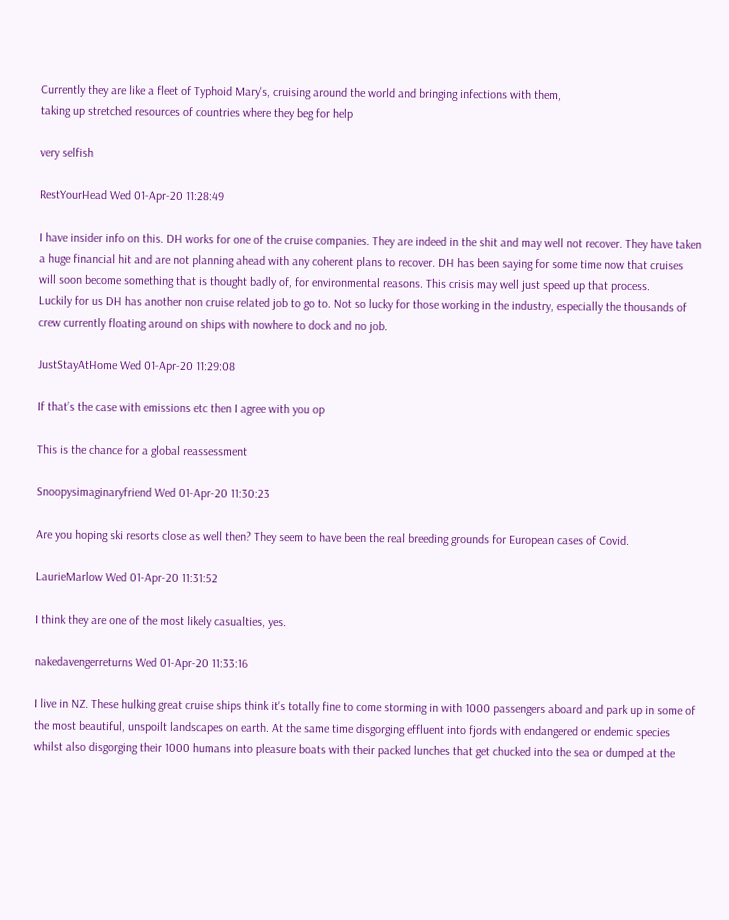Currently they are like a fleet of Typhoid Mary's, cruising around the world and bringing infections with them,
taking up stretched resources of countries where they beg for help

very selfish

RestYourHead Wed 01-Apr-20 11:28:49

I have insider info on this. DH works for one of the cruise companies. They are indeed in the shit and may well not recover. They have taken a huge financial hit and are not planning ahead with any coherent plans to recover. DH has been saying for some time now that cruises will soon become something that is thought badly of, for environmental reasons. This crisis may well just speed up that process.
Luckily for us DH has another non cruise related job to go to. Not so lucky for those working in the industry, especially the thousands of crew currently floating around on ships with nowhere to dock and no job.

JustStayAtHome Wed 01-Apr-20 11:29:08

If that’s the case with emissions etc then I agree with you op

This is the chance for a global reassessment

Snoopysimaginaryfriend Wed 01-Apr-20 11:30:23

Are you hoping ski resorts close as well then? They seem to have been the real breeding grounds for European cases of Covid.

LaurieMarlow Wed 01-Apr-20 11:31:52

I think they are one of the most likely casualties, yes.

nakedavengerreturns Wed 01-Apr-20 11:33:16

I live in NZ. These hulking great cruise ships think it's totally fine to come storming in with 1000 passengers aboard and park up in some of the most beautiful, unspoilt landscapes on earth. At the same time disgorging effluent into fjords with endangered or endemic species whilst also disgorging their 1000 humans into pleasure boats with their packed lunches that get chucked into the sea or dumped at the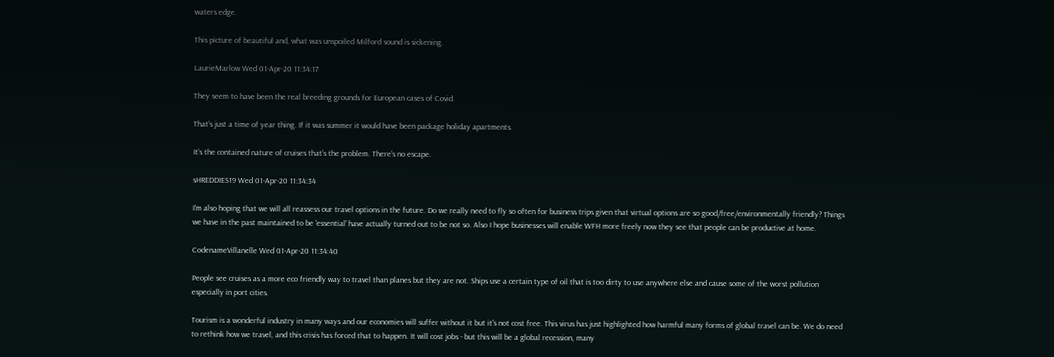waters edge.

This picture of beautiful and, what was unspoiled Milford sound is sickening.

LaurieMarlow Wed 01-Apr-20 11:34:17

They seem to have been the real breeding grounds for European cases of Covid.

That’s just a time of year thing. If it was summer it would have been package holiday apartments.

It’s the contained nature of cruises that’s the problem. There’s no escape.

sHREDDIES19 Wed 01-Apr-20 11:34:34

I'm also hoping that we will all reassess our travel options in the future. Do we really need to fly so often for business trips given that virtual options are so good/free/environmentally friendly? Things we have in the past maintained to be 'essential' have actually turned out to be not so. Also I hope businesses will enable WFH more freely now they see that people can be productive at home.

CodenameVillanelle Wed 01-Apr-20 11:34:40

People see cruises as a more eco friendly way to travel than planes but they are not. Ships use a certain type of oil that is too dirty to use anywhere else and cause some of the worst pollution especially in port cities.

Tourism is a wonderful industry in many ways and our economies will suffer without it but it's not cost free. This virus has just highlighted how harmful many forms of global travel can be. We do need to rethink how we travel, and this crisis has forced that to happen. It will cost jobs - but this will be a global recession, many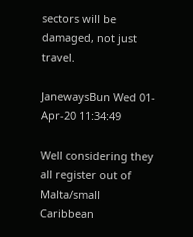sectors will be damaged, not just travel.

JanewaysBun Wed 01-Apr-20 11:34:49

Well considering they all register out of Malta/small Caribbean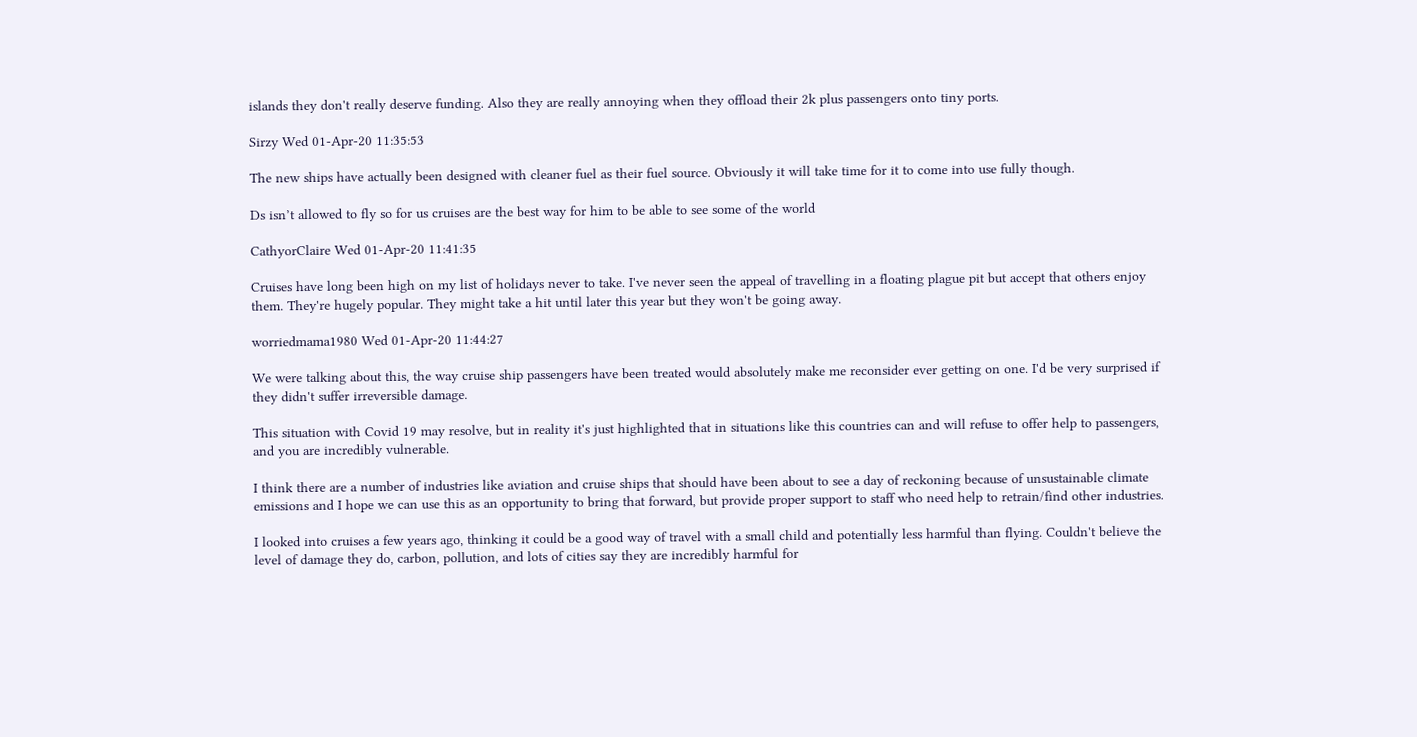islands they don't really deserve funding. Also they are really annoying when they offload their 2k plus passengers onto tiny ports.

Sirzy Wed 01-Apr-20 11:35:53

The new ships have actually been designed with cleaner fuel as their fuel source. Obviously it will take time for it to come into use fully though.

Ds isn’t allowed to fly so for us cruises are the best way for him to be able to see some of the world

CathyorClaire Wed 01-Apr-20 11:41:35

Cruises have long been high on my list of holidays never to take. I've never seen the appeal of travelling in a floating plague pit but accept that others enjoy them. They're hugely popular. They might take a hit until later this year but they won't be going away.

worriedmama1980 Wed 01-Apr-20 11:44:27

We were talking about this, the way cruise ship passengers have been treated would absolutely make me reconsider ever getting on one. I'd be very surprised if they didn't suffer irreversible damage.

This situation with Covid 19 may resolve, but in reality it's just highlighted that in situations like this countries can and will refuse to offer help to passengers, and you are incredibly vulnerable.

I think there are a number of industries like aviation and cruise ships that should have been about to see a day of reckoning because of unsustainable climate emissions and I hope we can use this as an opportunity to bring that forward, but provide proper support to staff who need help to retrain/find other industries.

I looked into cruises a few years ago, thinking it could be a good way of travel with a small child and potentially less harmful than flying. Couldn't believe the level of damage they do, carbon, pollution, and lots of cities say they are incredibly harmful for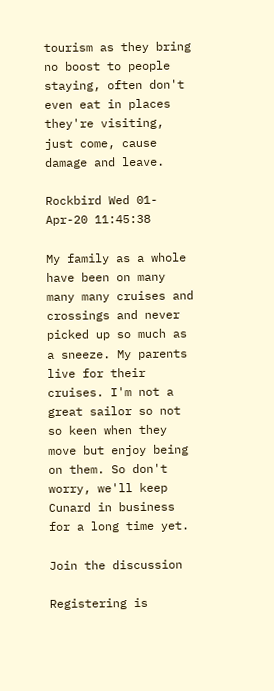tourism as they bring no boost to people staying, often don't even eat in places they're visiting, just come, cause damage and leave.

Rockbird Wed 01-Apr-20 11:45:38

My family as a whole have been on many many many cruises and crossings and never picked up so much as a sneeze. My parents live for their cruises. I'm not a great sailor so not so keen when they move but enjoy being on them. So don't worry, we'll keep Cunard in business for a long time yet.

Join the discussion

Registering is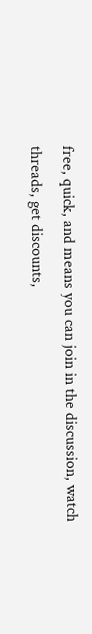free, quick, and means you can join in the discussion, watch threads, get discounts,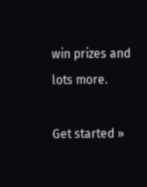win prizes and lots more.

Get started »